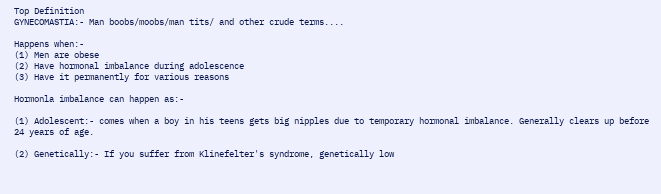Top Definition
GYNECOMASTIA:- Man boobs/moobs/man tits/ and other crude terms....

Happens when:-
(1) Men are obese
(2) Have hormonal imbalance during adolescence
(3) Have it permanently for various reasons

Hormonla imbalance can happen as:-

(1) Adolescent:- comes when a boy in his teens gets big nipples due to temporary hormonal imbalance. Generally clears up before 24 years of age.

(2) Genetically:- If you suffer from Klinefelter's syndrome, genetically low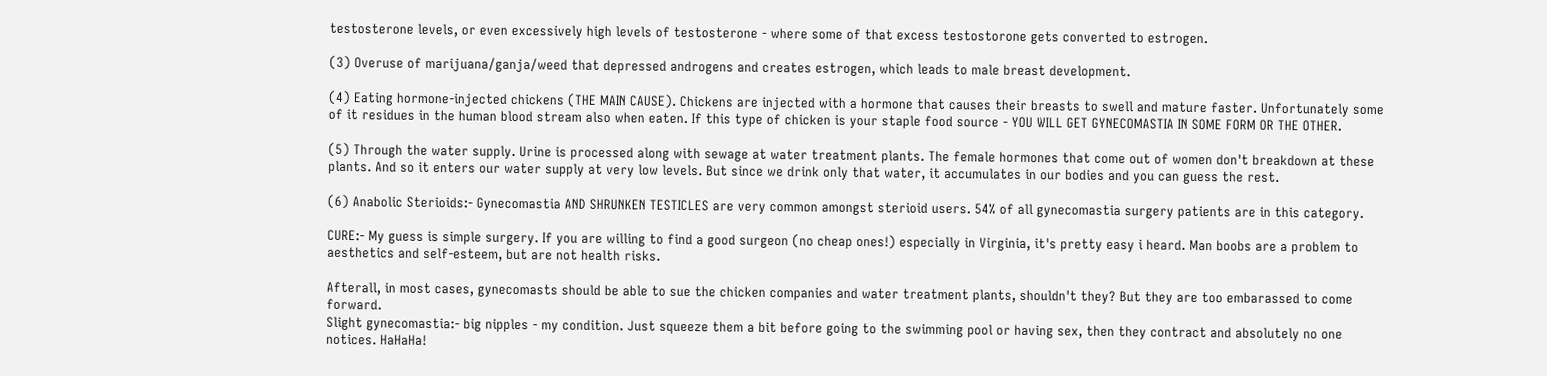testosterone levels, or even excessively high levels of testosterone - where some of that excess testostorone gets converted to estrogen.

(3) Overuse of marijuana/ganja/weed that depressed androgens and creates estrogen, which leads to male breast development.

(4) Eating hormone-injected chickens (THE MAIN CAUSE). Chickens are injected with a hormone that causes their breasts to swell and mature faster. Unfortunately some of it residues in the human blood stream also when eaten. If this type of chicken is your staple food source - YOU WILL GET GYNECOMASTIA IN SOME FORM OR THE OTHER.

(5) Through the water supply. Urine is processed along with sewage at water treatment plants. The female hormones that come out of women don't breakdown at these plants. And so it enters our water supply at very low levels. But since we drink only that water, it accumulates in our bodies and you can guess the rest.

(6) Anabolic Sterioids:- Gynecomastia AND SHRUNKEN TESTICLES are very common amongst sterioid users. 54% of all gynecomastia surgery patients are in this category.

CURE:- My guess is simple surgery. If you are willing to find a good surgeon (no cheap ones!) especially in Virginia, it's pretty easy i heard. Man boobs are a problem to aesthetics and self-esteem, but are not health risks.

Afterall, in most cases, gynecomasts should be able to sue the chicken companies and water treatment plants, shouldn't they? But they are too embarassed to come forward.
Slight gynecomastia:- big nipples - my condition. Just squeeze them a bit before going to the swimming pool or having sex, then they contract and absolutely no one notices. HaHaHa!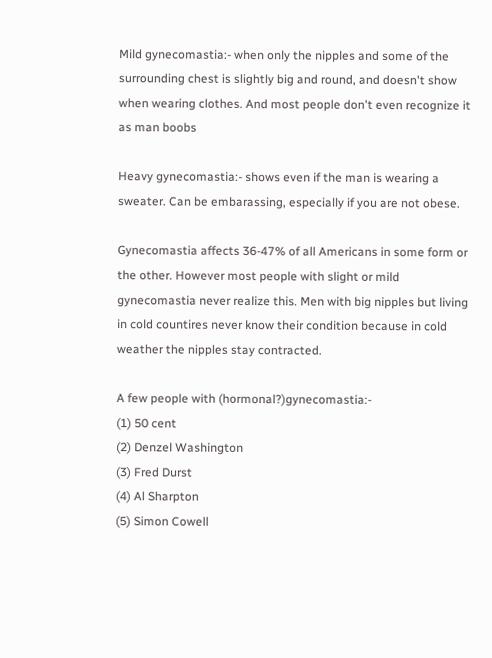Mild gynecomastia:- when only the nipples and some of the surrounding chest is slightly big and round, and doesn't show when wearing clothes. And most people don't even recognize it as man boobs

Heavy gynecomastia:- shows even if the man is wearing a sweater. Can be embarassing, especially if you are not obese.

Gynecomastia affects 36-47% of all Americans in some form or the other. However most people with slight or mild gynecomastia never realize this. Men with big nipples but living in cold countires never know their condition because in cold weather the nipples stay contracted.

A few people with (hormonal?)gynecomastia:-
(1) 50 cent
(2) Denzel Washington
(3) Fred Durst
(4) Al Sharpton
(5) Simon Cowell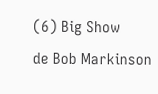(6) Big Show
de Bob Markinson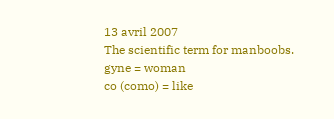13 avril 2007
The scientific term for manboobs.
gyne = woman
co (como) = like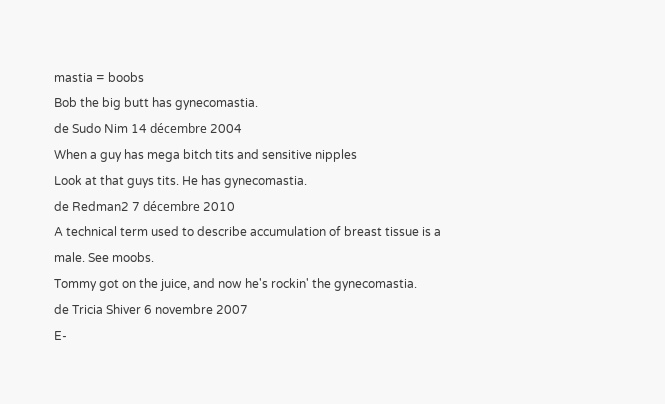mastia = boobs
Bob the big butt has gynecomastia.
de Sudo Nim 14 décembre 2004
When a guy has mega bitch tits and sensitive nipples
Look at that guys tits. He has gynecomastia.
de Redman2 7 décembre 2010
A technical term used to describe accumulation of breast tissue is a male. See moobs.
Tommy got on the juice, and now he's rockin' the gynecomastia.
de Tricia Shiver 6 novembre 2007
E-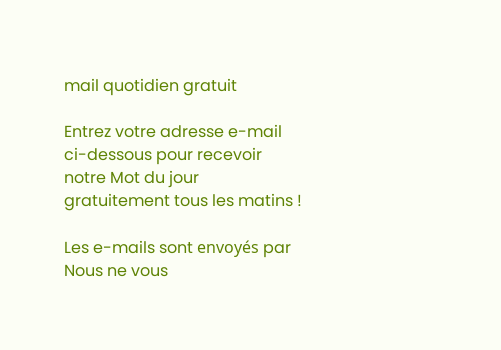mail quotidien gratuit

Entrez votre adresse e-mail ci-dessous pour recevoir notre Mot du jour gratuitement tous les matins !

Les e-mails sont envoyés par Nous ne vous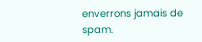enverrons jamais de spam.